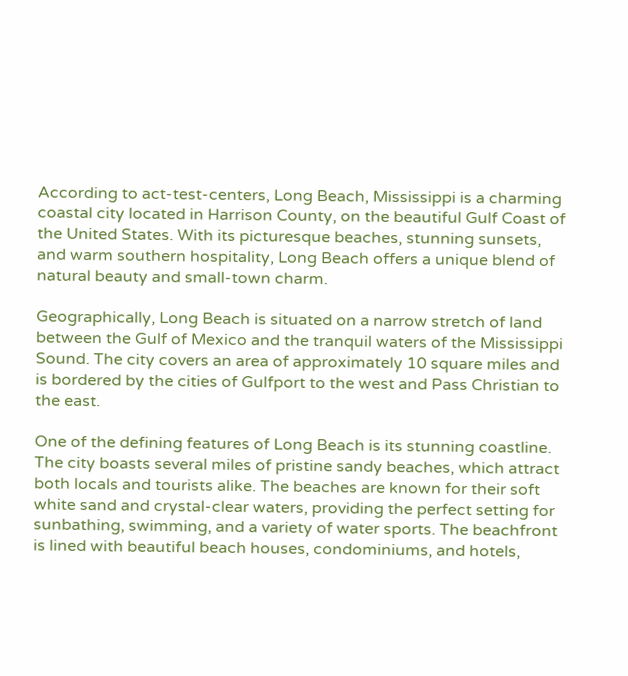According to act-test-centers, Long Beach, Mississippi is a charming coastal city located in Harrison County, on the beautiful Gulf Coast of the United States. With its picturesque beaches, stunning sunsets, and warm southern hospitality, Long Beach offers a unique blend of natural beauty and small-town charm.

Geographically, Long Beach is situated on a narrow stretch of land between the Gulf of Mexico and the tranquil waters of the Mississippi Sound. The city covers an area of approximately 10 square miles and is bordered by the cities of Gulfport to the west and Pass Christian to the east.

One of the defining features of Long Beach is its stunning coastline. The city boasts several miles of pristine sandy beaches, which attract both locals and tourists alike. The beaches are known for their soft white sand and crystal-clear waters, providing the perfect setting for sunbathing, swimming, and a variety of water sports. The beachfront is lined with beautiful beach houses, condominiums, and hotels,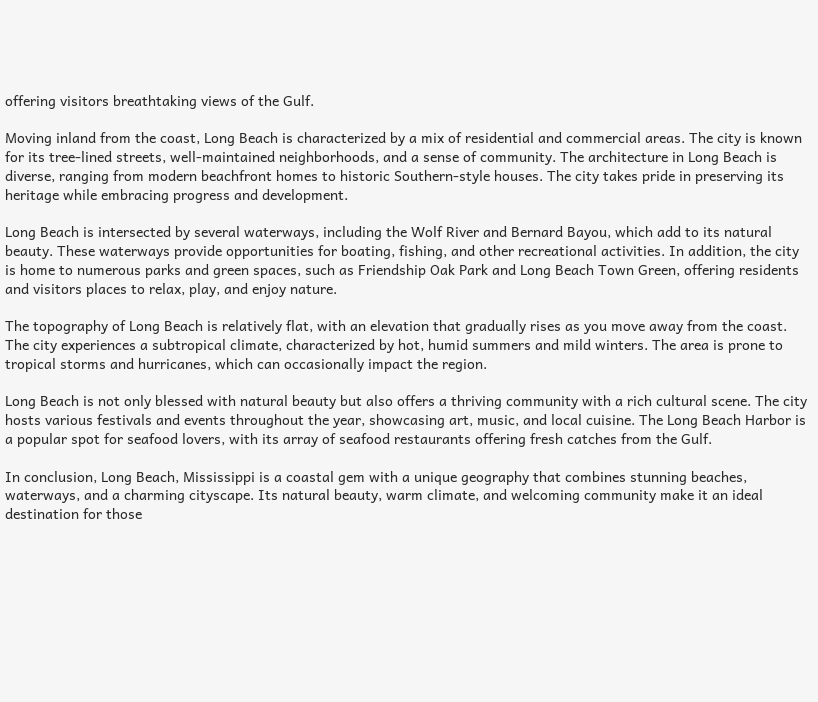offering visitors breathtaking views of the Gulf.

Moving inland from the coast, Long Beach is characterized by a mix of residential and commercial areas. The city is known for its tree-lined streets, well-maintained neighborhoods, and a sense of community. The architecture in Long Beach is diverse, ranging from modern beachfront homes to historic Southern-style houses. The city takes pride in preserving its heritage while embracing progress and development.

Long Beach is intersected by several waterways, including the Wolf River and Bernard Bayou, which add to its natural beauty. These waterways provide opportunities for boating, fishing, and other recreational activities. In addition, the city is home to numerous parks and green spaces, such as Friendship Oak Park and Long Beach Town Green, offering residents and visitors places to relax, play, and enjoy nature.

The topography of Long Beach is relatively flat, with an elevation that gradually rises as you move away from the coast. The city experiences a subtropical climate, characterized by hot, humid summers and mild winters. The area is prone to tropical storms and hurricanes, which can occasionally impact the region.

Long Beach is not only blessed with natural beauty but also offers a thriving community with a rich cultural scene. The city hosts various festivals and events throughout the year, showcasing art, music, and local cuisine. The Long Beach Harbor is a popular spot for seafood lovers, with its array of seafood restaurants offering fresh catches from the Gulf.

In conclusion, Long Beach, Mississippi is a coastal gem with a unique geography that combines stunning beaches, waterways, and a charming cityscape. Its natural beauty, warm climate, and welcoming community make it an ideal destination for those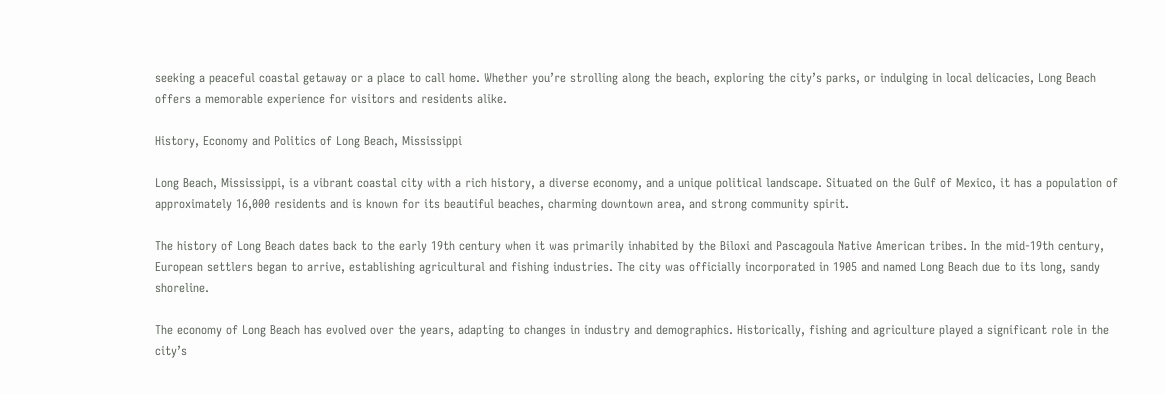seeking a peaceful coastal getaway or a place to call home. Whether you’re strolling along the beach, exploring the city’s parks, or indulging in local delicacies, Long Beach offers a memorable experience for visitors and residents alike.

History, Economy and Politics of Long Beach, Mississippi

Long Beach, Mississippi, is a vibrant coastal city with a rich history, a diverse economy, and a unique political landscape. Situated on the Gulf of Mexico, it has a population of approximately 16,000 residents and is known for its beautiful beaches, charming downtown area, and strong community spirit.

The history of Long Beach dates back to the early 19th century when it was primarily inhabited by the Biloxi and Pascagoula Native American tribes. In the mid-19th century, European settlers began to arrive, establishing agricultural and fishing industries. The city was officially incorporated in 1905 and named Long Beach due to its long, sandy shoreline.

The economy of Long Beach has evolved over the years, adapting to changes in industry and demographics. Historically, fishing and agriculture played a significant role in the city’s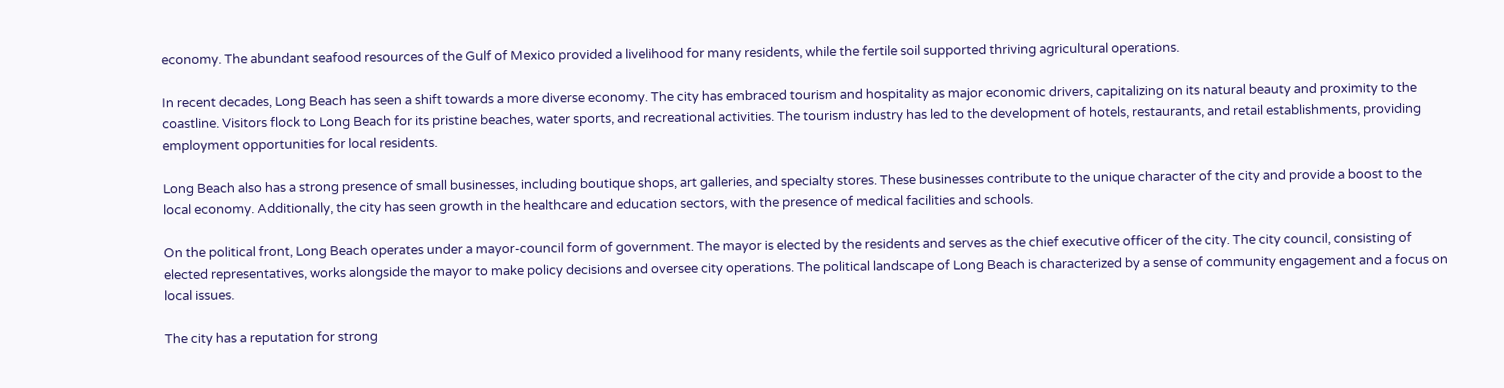economy. The abundant seafood resources of the Gulf of Mexico provided a livelihood for many residents, while the fertile soil supported thriving agricultural operations.

In recent decades, Long Beach has seen a shift towards a more diverse economy. The city has embraced tourism and hospitality as major economic drivers, capitalizing on its natural beauty and proximity to the coastline. Visitors flock to Long Beach for its pristine beaches, water sports, and recreational activities. The tourism industry has led to the development of hotels, restaurants, and retail establishments, providing employment opportunities for local residents.

Long Beach also has a strong presence of small businesses, including boutique shops, art galleries, and specialty stores. These businesses contribute to the unique character of the city and provide a boost to the local economy. Additionally, the city has seen growth in the healthcare and education sectors, with the presence of medical facilities and schools.

On the political front, Long Beach operates under a mayor-council form of government. The mayor is elected by the residents and serves as the chief executive officer of the city. The city council, consisting of elected representatives, works alongside the mayor to make policy decisions and oversee city operations. The political landscape of Long Beach is characterized by a sense of community engagement and a focus on local issues.

The city has a reputation for strong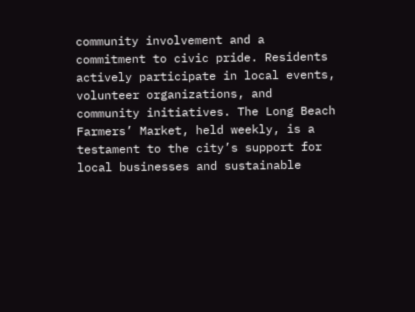community involvement and a commitment to civic pride. Residents actively participate in local events, volunteer organizations, and community initiatives. The Long Beach Farmers’ Market, held weekly, is a testament to the city’s support for local businesses and sustainable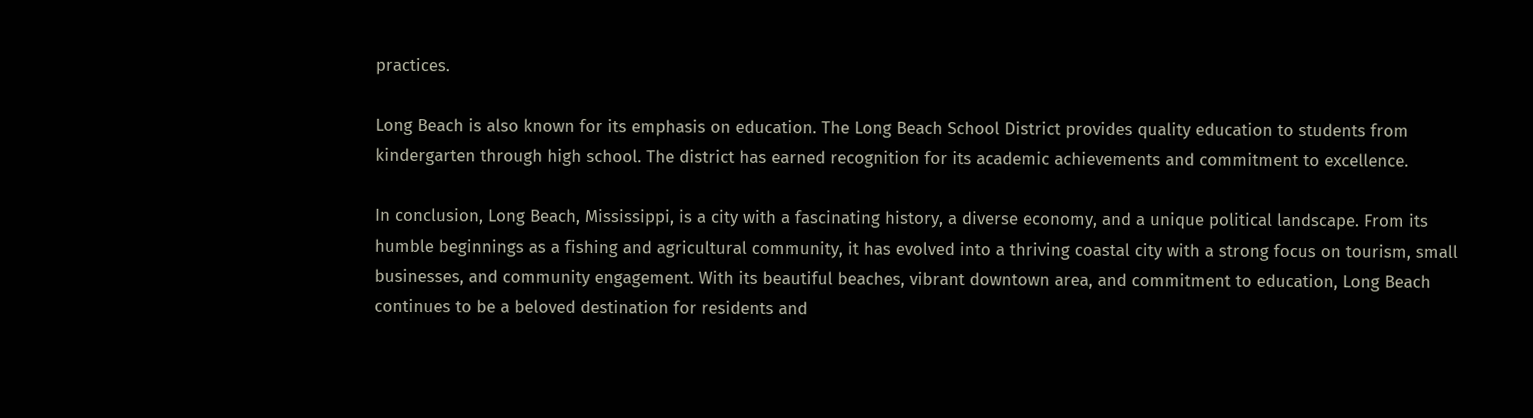practices.

Long Beach is also known for its emphasis on education. The Long Beach School District provides quality education to students from kindergarten through high school. The district has earned recognition for its academic achievements and commitment to excellence.

In conclusion, Long Beach, Mississippi, is a city with a fascinating history, a diverse economy, and a unique political landscape. From its humble beginnings as a fishing and agricultural community, it has evolved into a thriving coastal city with a strong focus on tourism, small businesses, and community engagement. With its beautiful beaches, vibrant downtown area, and commitment to education, Long Beach continues to be a beloved destination for residents and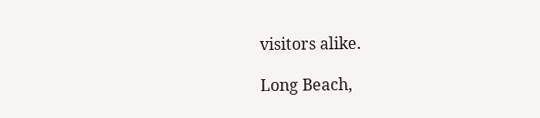visitors alike.

Long Beach,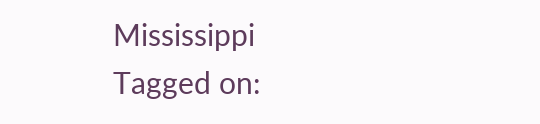Mississippi
Tagged on: